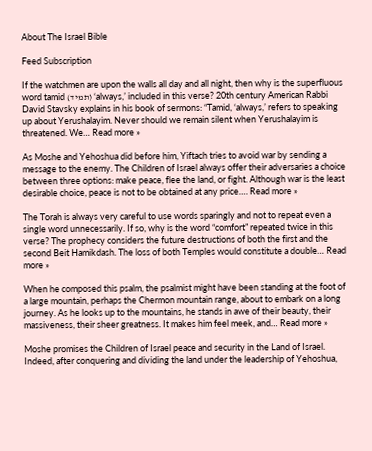About The Israel Bible

Feed Subscription

If the watchmen are upon the walls all day and all night, then why is the superfluous word tamid (תמיד) ‘always,’ included in this verse? 20th century American Rabbi David Stavsky explains in his book of sermons: “Tamid, ‘always,’ refers to speaking up about Yerushalayim. Never should we remain silent when Yerushalayim is threatened. We… Read more »

As Moshe and Yehoshua did before him, Yiftach tries to avoid war by sending a message to the enemy. The Children of Israel always offer their adversaries a choice between three options: make peace, flee the land, or fight. Although war is the least desirable choice, peace is not to be obtained at any price…. Read more »

The Torah is always very careful to use words sparingly and not to repeat even a single word unnecessarily. If so, why is the word “comfort” repeated twice in this verse? The prophecy considers the future destructions of both the first and the second Beit Hamikdash. The loss of both Temples would constitute a double… Read more »

When he composed this psalm, the psalmist might have been standing at the foot of a large mountain, perhaps the Chermon mountain range, about to embark on a long journey. As he looks up to the mountains, he stands in awe of their beauty, their massiveness, their sheer greatness. It makes him feel meek, and… Read more »

Moshe promises the Children of Israel peace and security in the Land of Israel. Indeed, after conquering and dividing the land under the leadership of Yehoshua,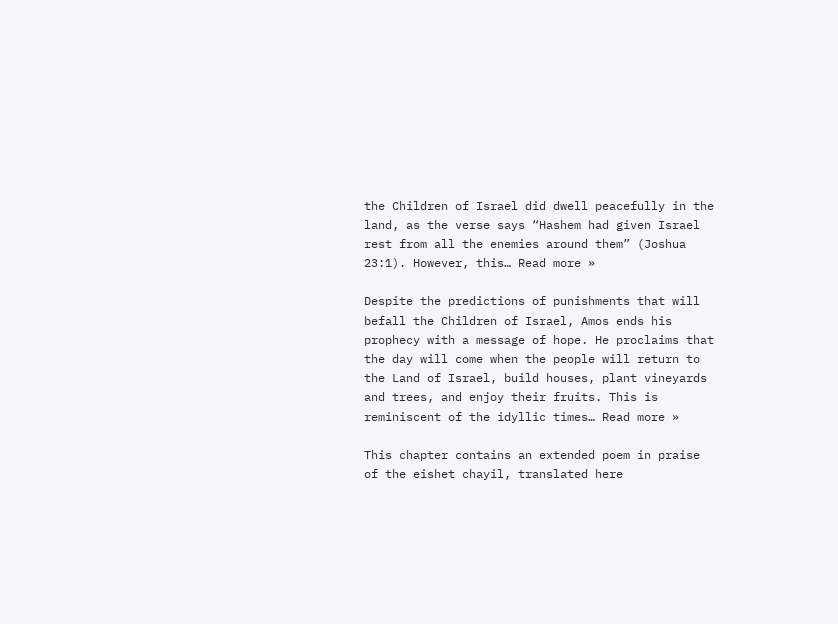the Children of Israel did dwell peacefully in the land, as the verse says “Hashem had given Israel rest from all the enemies around them” (Joshua 23:1). However, this… Read more »

Despite the predictions of punishments that will befall the Children of Israel, Amos ends his prophecy with a message of hope. He proclaims that the day will come when the people will return to the Land of Israel, build houses, plant vineyards and trees, and enjoy their fruits. This is reminiscent of the idyllic times… Read more »

This chapter contains an extended poem in praise of the eishet chayil, translated here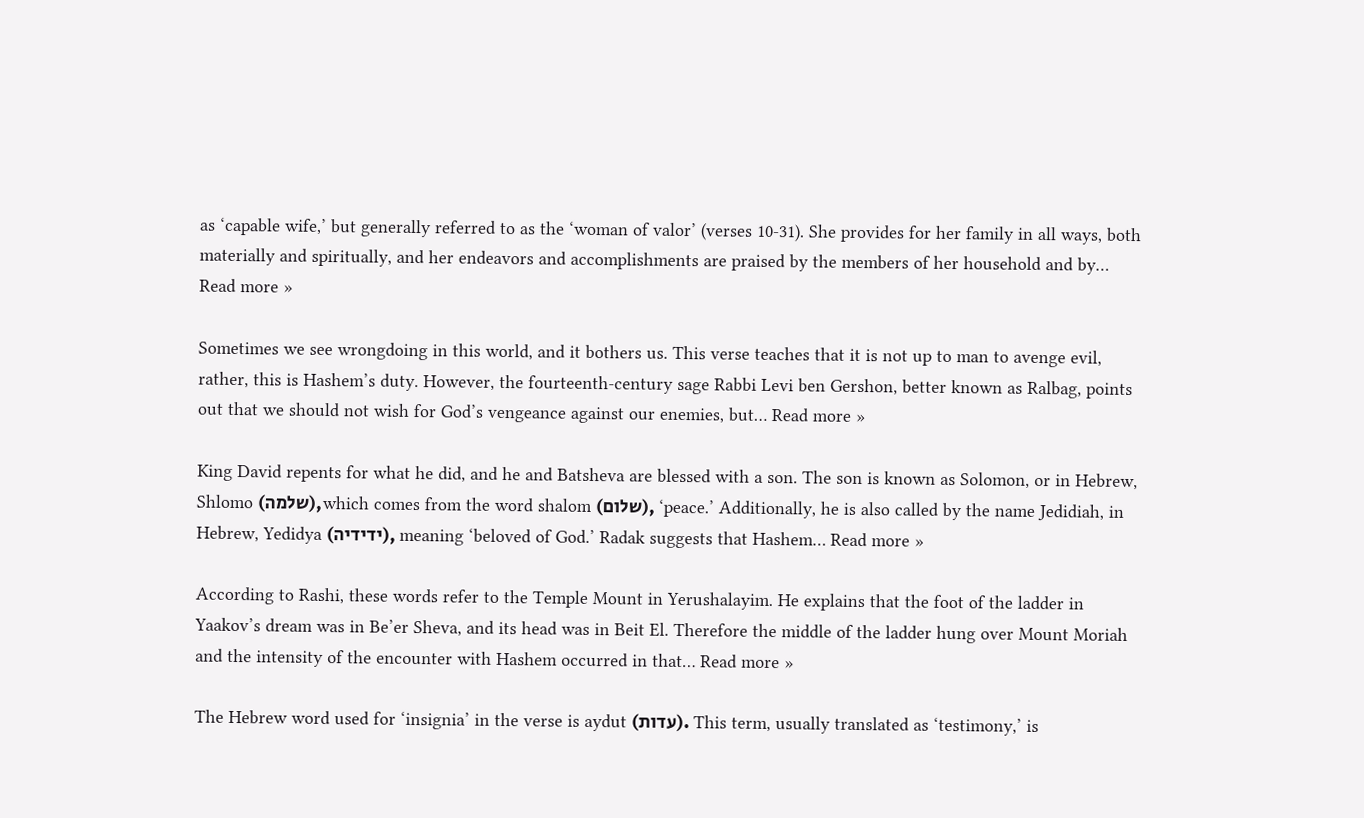as ‘capable wife,’ but generally referred to as the ‘woman of valor’ (verses 10-31). She provides for her family in all ways, both materially and spiritually, and her endeavors and accomplishments are praised by the members of her household and by… Read more »

Sometimes we see wrongdoing in this world, and it bothers us. This verse teaches that it is not up to man to avenge evil, rather, this is Hashem’s duty. However, the fourteenth-century sage Rabbi Levi ben Gershon, better known as Ralbag, points out that we should not wish for God’s vengeance against our enemies, but… Read more »

King David repents for what he did, and he and Batsheva are blessed with a son. The son is known as Solomon, or in Hebrew, Shlomo (שלמה),which comes from the word shalom (שלום), ‘peace.’ Additionally, he is also called by the name Jedidiah, in Hebrew, Yedidya (ידידיה), meaning ‘beloved of God.’ Radak suggests that Hashem… Read more »

According to Rashi, these words refer to the Temple Mount in Yerushalayim. He explains that the foot of the ladder in Yaakov’s dream was in Be’er Sheva, and its head was in Beit El. Therefore the middle of the ladder hung over Mount Moriah and the intensity of the encounter with Hashem occurred in that… Read more »

The Hebrew word used for ‘insignia’ in the verse is aydut (עדות). This term, usually translated as ‘testimony,’ is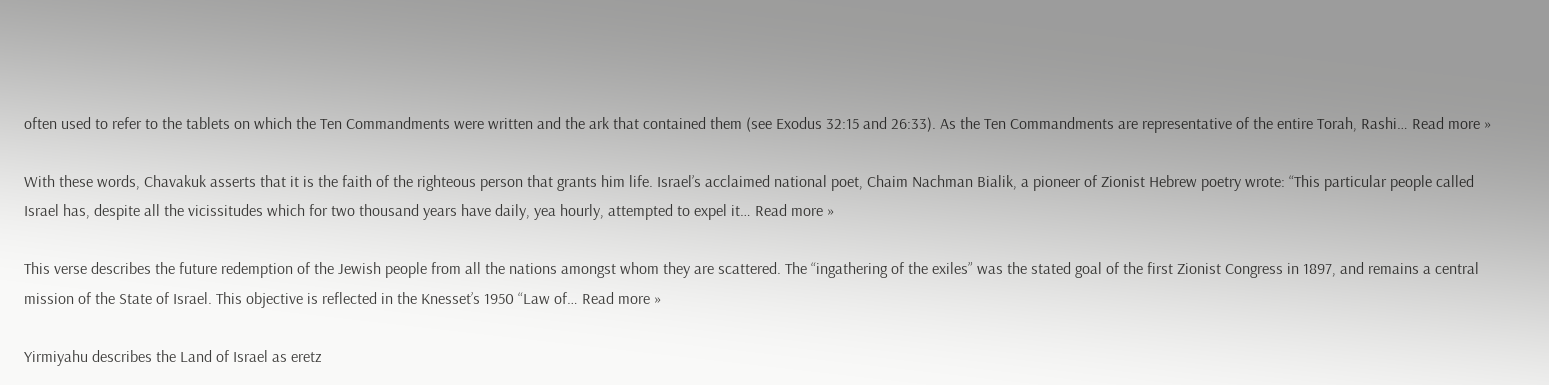often used to refer to the tablets on which the Ten Commandments were written and the ark that contained them (see Exodus 32:15 and 26:33). As the Ten Commandments are representative of the entire Torah, Rashi… Read more »

With these words, Chavakuk asserts that it is the faith of the righteous person that grants him life. Israel’s acclaimed national poet, Chaim Nachman Bialik, a pioneer of Zionist Hebrew poetry wrote: “This particular people called Israel has, despite all the vicissitudes which for two thousand years have daily, yea hourly, attempted to expel it… Read more »

This verse describes the future redemption of the Jewish people from all the nations amongst whom they are scattered. The “ingathering of the exiles” was the stated goal of the first Zionist Congress in 1897, and remains a central mission of the State of Israel. This objective is reflected in the Knesset’s 1950 “Law of… Read more »

Yirmiyahu describes the Land of Israel as eretz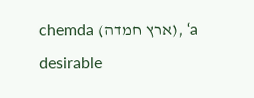chemda (ארץ חמדה), ‘a desirable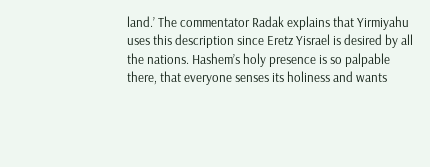land.’ The commentator Radak explains that Yirmiyahu uses this description since Eretz Yisrael is desired by all the nations. Hashem’s holy presence is so palpable there, that everyone senses its holiness and wants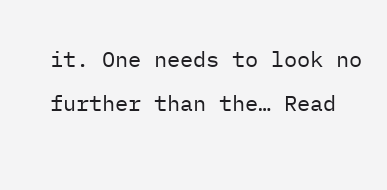it. One needs to look no further than the… Read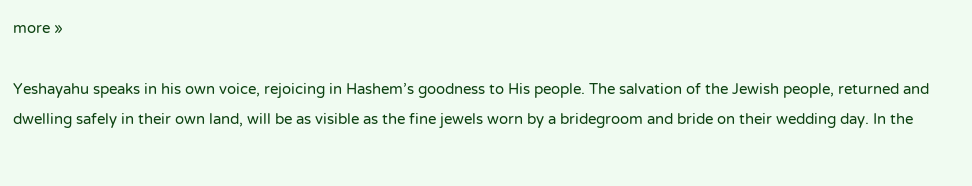more »

Yeshayahu speaks in his own voice, rejoicing in Hashem’s goodness to His people. The salvation of the Jewish people, returned and dwelling safely in their own land, will be as visible as the fine jewels worn by a bridegroom and bride on their wedding day. In the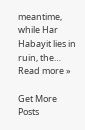meantime, while Har Habayit lies in ruin, the… Read more »

Get More Posts